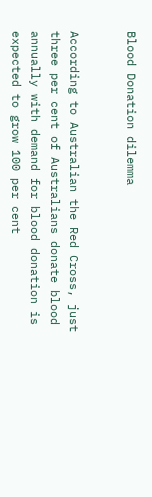Blood Donation dilemma


According to Australian the Red Cross, just three per cent of Australians donate blood annually with demand for blood donation is expected to grow 100 per cent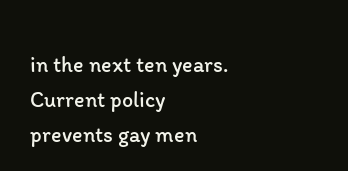in the next ten years. Current policy prevents gay men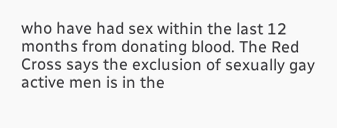who have had sex within the last 12 months from donating blood. The Red Cross says the exclusion of sexually gay active men is in the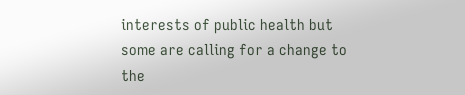interests of public health but some are calling for a change to the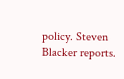policy. Steven Blacker reports.